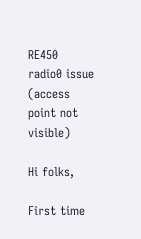RE450 radio0 issue (access point not visible)

Hi folks,

First time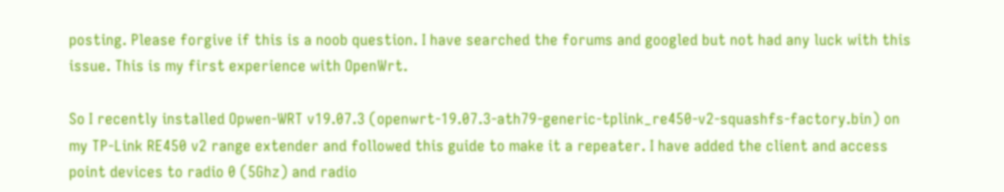posting. Please forgive if this is a noob question. I have searched the forums and googled but not had any luck with this issue. This is my first experience with OpenWrt.

So I recently installed Opwen-WRT v19.07.3 (openwrt-19.07.3-ath79-generic-tplink_re450-v2-squashfs-factory.bin) on my TP-Link RE450 v2 range extender and followed this guide to make it a repeater. I have added the client and access point devices to radio 0 (5Ghz) and radio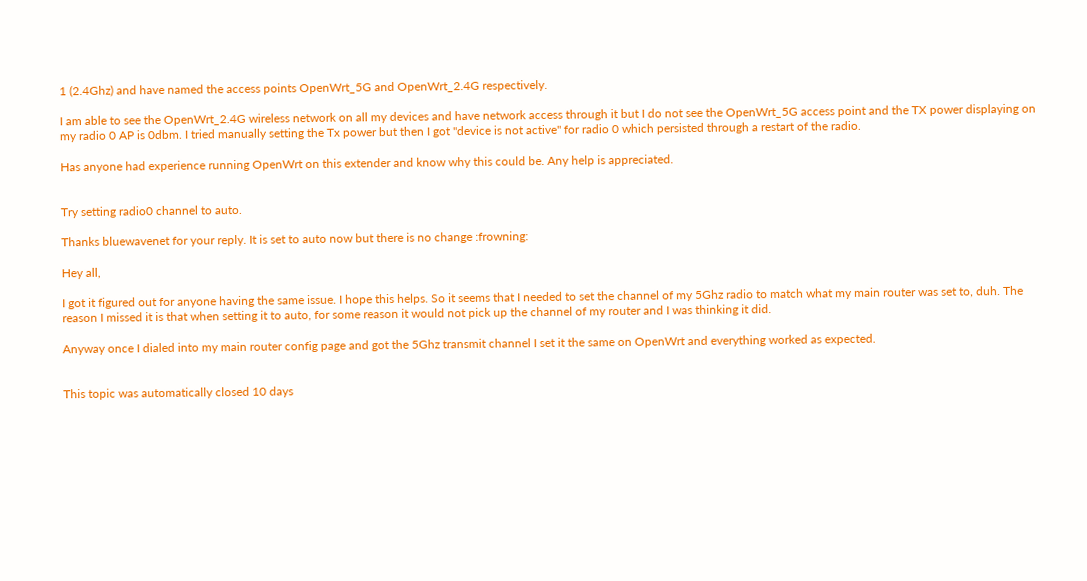1 (2.4Ghz) and have named the access points OpenWrt_5G and OpenWrt_2.4G respectively.

I am able to see the OpenWrt_2.4G wireless network on all my devices and have network access through it but I do not see the OpenWrt_5G access point and the TX power displaying on my radio 0 AP is 0dbm. I tried manually setting the Tx power but then I got "device is not active" for radio 0 which persisted through a restart of the radio.

Has anyone had experience running OpenWrt on this extender and know why this could be. Any help is appreciated.


Try setting radio0 channel to auto.

Thanks bluewavenet for your reply. It is set to auto now but there is no change :frowning:

Hey all,

I got it figured out for anyone having the same issue. I hope this helps. So it seems that I needed to set the channel of my 5Ghz radio to match what my main router was set to, duh. The reason I missed it is that when setting it to auto, for some reason it would not pick up the channel of my router and I was thinking it did.

Anyway once I dialed into my main router config page and got the 5Ghz transmit channel I set it the same on OpenWrt and everything worked as expected.


This topic was automatically closed 10 days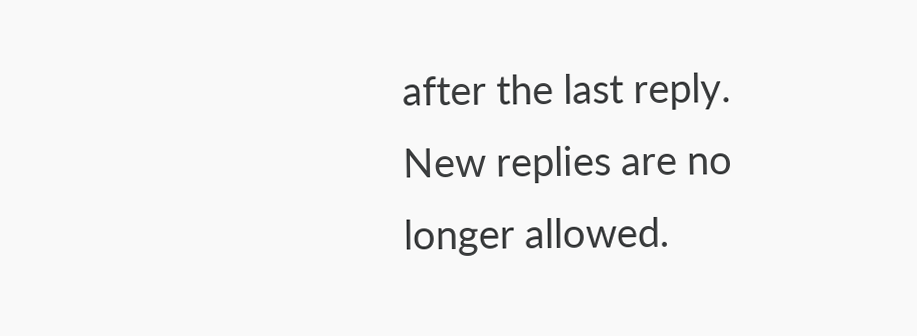after the last reply. New replies are no longer allowed.